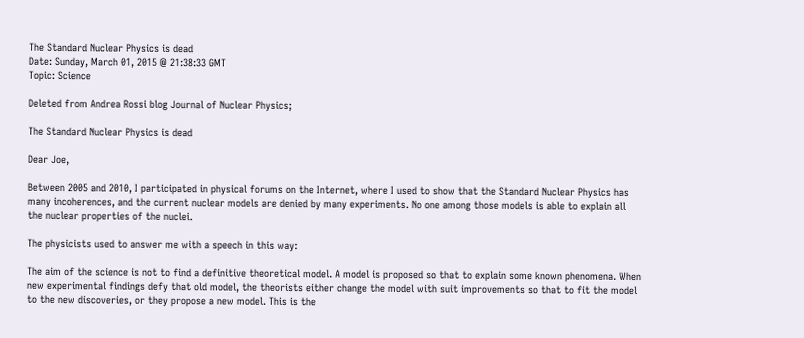The Standard Nuclear Physics is dead
Date: Sunday, March 01, 2015 @ 21:38:33 GMT
Topic: Science

Deleted from Andrea Rossi blog Journal of Nuclear Physics;

The Standard Nuclear Physics is dead

Dear Joe,

Between 2005 and 2010, I participated in physical forums on the Internet, where I used to show that the Standard Nuclear Physics has many incoherences, and the current nuclear models are denied by many experiments. No one among those models is able to explain all the nuclear properties of the nuclei.

The physicists used to answer me with a speech in this way:

The aim of the science is not to find a definitive theoretical model. A model is proposed so that to explain some known phenomena. When new experimental findings defy that old model, the theorists either change the model with suit improvements so that to fit the model to the new discoveries, or they propose a new model. This is the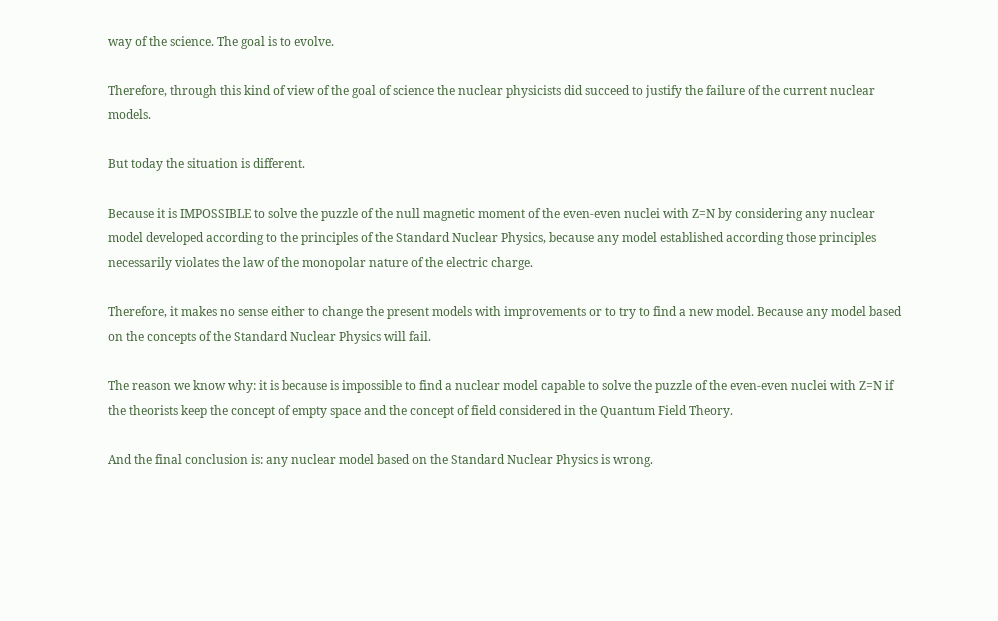way of the science. The goal is to evolve.

Therefore, through this kind of view of the goal of science the nuclear physicists did succeed to justify the failure of the current nuclear models.

But today the situation is different.

Because it is IMPOSSIBLE to solve the puzzle of the null magnetic moment of the even-even nuclei with Z=N by considering any nuclear model developed according to the principles of the Standard Nuclear Physics, because any model established according those principles necessarily violates the law of the monopolar nature of the electric charge.

Therefore, it makes no sense either to change the present models with improvements or to try to find a new model. Because any model based on the concepts of the Standard Nuclear Physics will fail.

The reason we know why: it is because is impossible to find a nuclear model capable to solve the puzzle of the even-even nuclei with Z=N if the theorists keep the concept of empty space and the concept of field considered in the Quantum Field Theory.

And the final conclusion is: any nuclear model based on the Standard Nuclear Physics is wrong.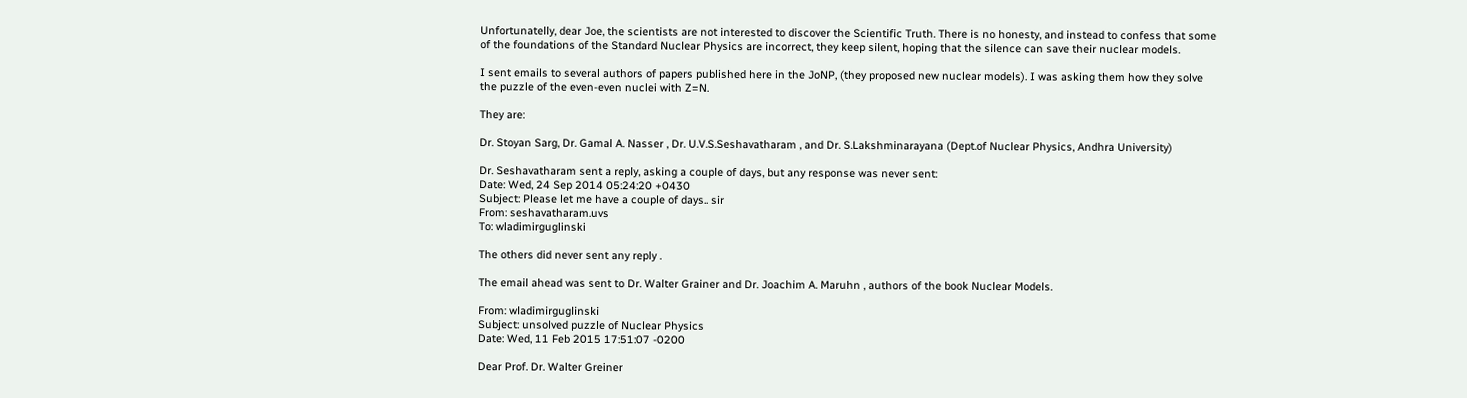Unfortunatelly, dear Joe, the scientists are not interested to discover the Scientific Truth. There is no honesty, and instead to confess that some of the foundations of the Standard Nuclear Physics are incorrect, they keep silent, hoping that the silence can save their nuclear models.

I sent emails to several authors of papers published here in the JoNP, (they proposed new nuclear models). I was asking them how they solve the puzzle of the even-even nuclei with Z=N.

They are:

Dr. Stoyan Sarg, Dr. Gamal A. Nasser , Dr. U.V.S.Seshavatharam , and Dr. S.Lakshminarayana (Dept.of Nuclear Physics, Andhra University)

Dr. Seshavatharam sent a reply, asking a couple of days, but any response was never sent:
Date: Wed, 24 Sep 2014 05:24:20 +0430
Subject: Please let me have a couple of days.. sir
From: seshavatharam.uvs
To: wladimirguglinski

The others did never sent any reply .

The email ahead was sent to Dr. Walter Grainer and Dr. Joachim A. Maruhn , authors of the book Nuclear Models.

From: wladimirguglinski
Subject: unsolved puzzle of Nuclear Physics
Date: Wed, 11 Feb 2015 17:51:07 -0200

Dear Prof. Dr. Walter Greiner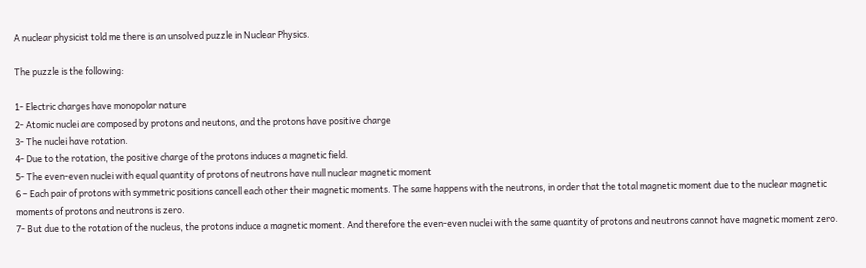A nuclear physicist told me there is an unsolved puzzle in Nuclear Physics.

The puzzle is the following:

1- Electric charges have monopolar nature
2- Atomic nuclei are composed by protons and neutons, and the protons have positive charge
3- The nuclei have rotation.
4- Due to the rotation, the positive charge of the protons induces a magnetic field.
5- The even-even nuclei with equal quantity of protons of neutrons have null nuclear magnetic moment
6 – Each pair of protons with symmetric positions cancell each other their magnetic moments. The same happens with the neutrons, in order that the total magnetic moment due to the nuclear magnetic moments of protons and neutrons is zero.
7- But due to the rotation of the nucleus, the protons induce a magnetic moment. And therefore the even-even nuclei with the same quantity of protons and neutrons cannot have magnetic moment zero.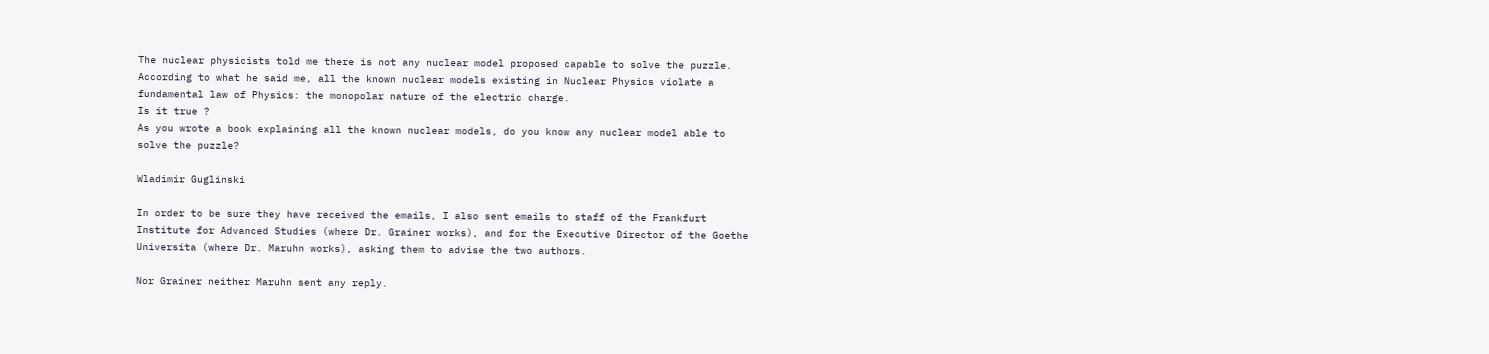The nuclear physicists told me there is not any nuclear model proposed capable to solve the puzzle.
According to what he said me, all the known nuclear models existing in Nuclear Physics violate a fundamental law of Physics: the monopolar nature of the electric charge.
Is it true ?
As you wrote a book explaining all the known nuclear models, do you know any nuclear model able to solve the puzzle?

Wladimir Guglinski

In order to be sure they have received the emails, I also sent emails to staff of the Frankfurt Institute for Advanced Studies (where Dr. Grainer works), and for the Executive Director of the Goethe Universita (where Dr. Maruhn works), asking them to advise the two authors.

Nor Grainer neither Maruhn sent any reply.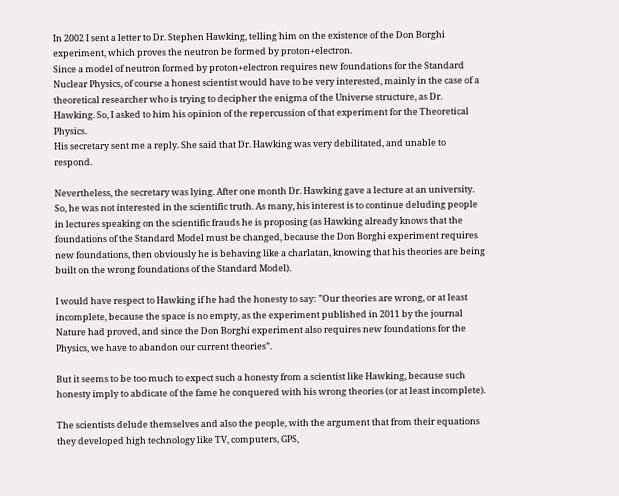In 2002 I sent a letter to Dr. Stephen Hawking, telling him on the existence of the Don Borghi experiment, which proves the neutron be formed by proton+electron.
Since a model of neutron formed by proton+electron requires new foundations for the Standard Nuclear Physics, of course a honest scientist would have to be very interested, mainly in the case of a theoretical researcher who is trying to decipher the enigma of the Universe structure, as Dr. Hawking. So, I asked to him his opinion of the repercussion of that experiment for the Theoretical Physics.
His secretary sent me a reply. She said that Dr. Hawking was very debilitated, and unable to respond.

Nevertheless, the secretary was lying. After one month Dr. Hawking gave a lecture at an university. So, he was not interested in the scientific truth. As many, his interest is to continue deluding people in lectures speaking on the scientific frauds he is proposing (as Hawking already knows that the foundations of the Standard Model must be changed, because the Don Borghi experiment requires new foundations, then obviously he is behaving like a charlatan, knowing that his theories are being built on the wrong foundations of the Standard Model).

I would have respect to Hawking if he had the honesty to say: ”Our theories are wrong, or at least incomplete, because the space is no empty, as the experiment published in 2011 by the journal Nature had proved, and since the Don Borghi experiment also requires new foundations for the Physics, we have to abandon our current theories”.

But it seems to be too much to expect such a honesty from a scientist like Hawking, because such honesty imply to abdicate of the fame he conquered with his wrong theories (or at least incomplete).

The scientists delude themselves and also the people, with the argument that from their equations they developed high technology like TV, computers, GPS,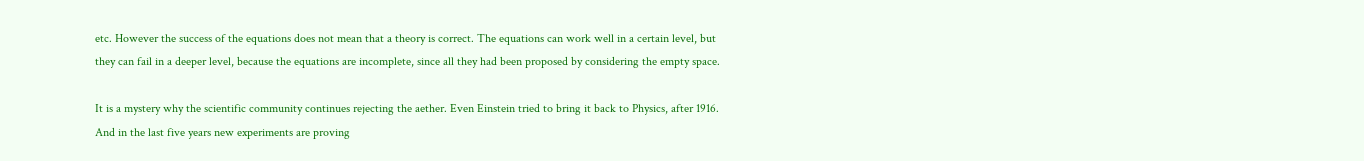etc. However the success of the equations does not mean that a theory is correct. The equations can work well in a certain level, but they can fail in a deeper level, because the equations are incomplete, since all they had been proposed by considering the empty space.

It is a mystery why the scientific community continues rejecting the aether. Even Einstein tried to bring it back to Physics, after 1916. And in the last five years new experiments are proving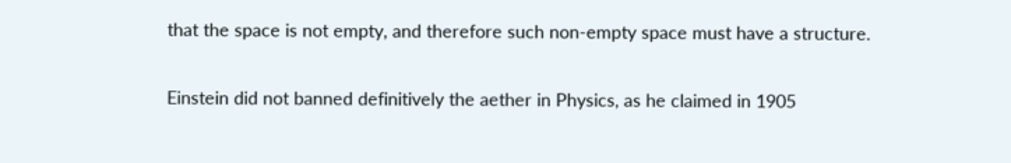that the space is not empty, and therefore such non-empty space must have a structure.

Einstein did not banned definitively the aether in Physics, as he claimed in 1905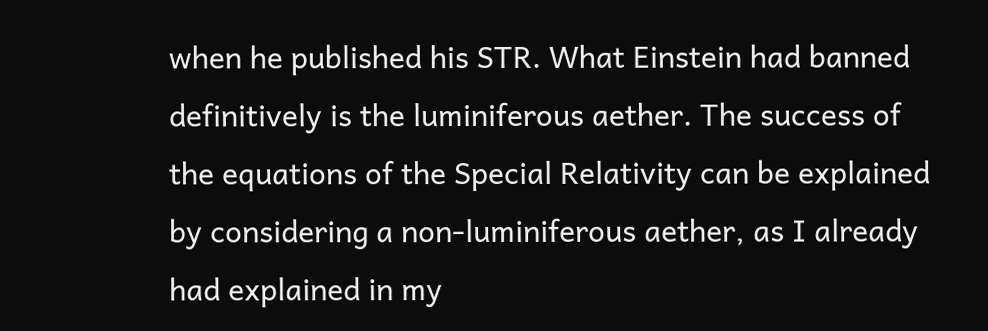when he published his STR. What Einstein had banned definitively is the luminiferous aether. The success of the equations of the Special Relativity can be explained by considering a non-luminiferous aether, as I already had explained in my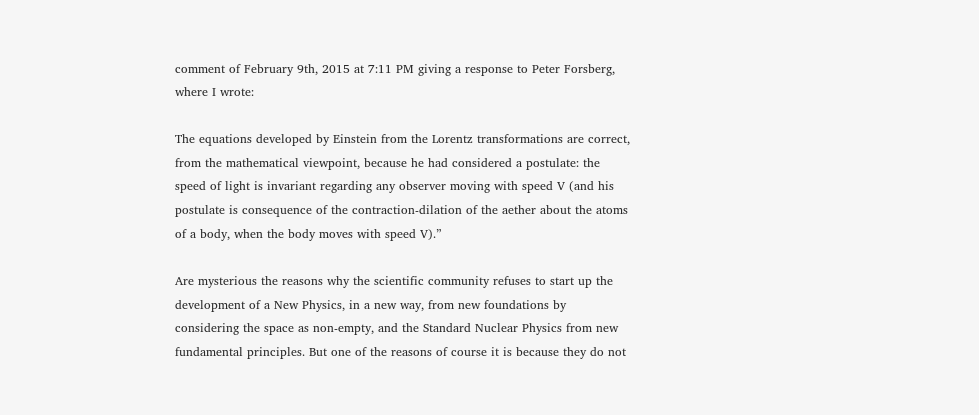comment of February 9th, 2015 at 7:11 PM giving a response to Peter Forsberg, where I wrote:

The equations developed by Einstein from the Lorentz transformations are correct, from the mathematical viewpoint, because he had considered a postulate: the speed of light is invariant regarding any observer moving with speed V (and his postulate is consequence of the contraction-dilation of the aether about the atoms of a body, when the body moves with speed V).”

Are mysterious the reasons why the scientific community refuses to start up the development of a New Physics, in a new way, from new foundations by considering the space as non-empty, and the Standard Nuclear Physics from new fundamental principles. But one of the reasons of course it is because they do not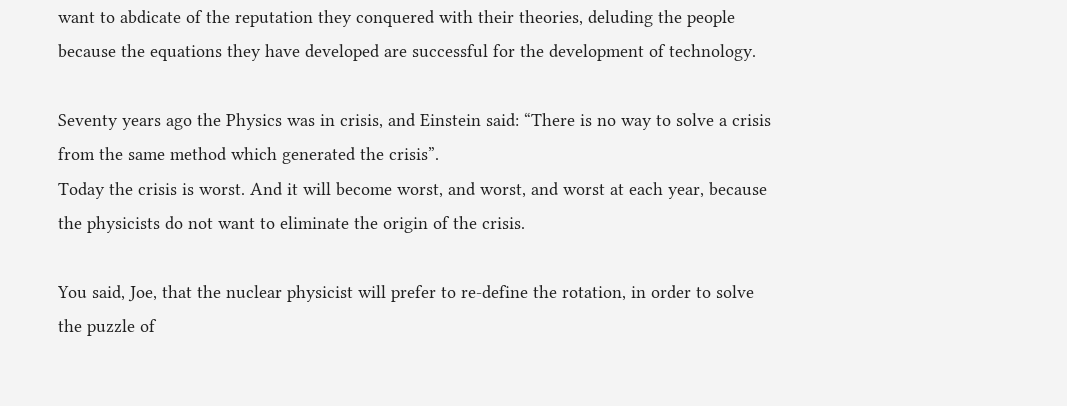want to abdicate of the reputation they conquered with their theories, deluding the people because the equations they have developed are successful for the development of technology.

Seventy years ago the Physics was in crisis, and Einstein said: “There is no way to solve a crisis from the same method which generated the crisis”.
Today the crisis is worst. And it will become worst, and worst, and worst at each year, because the physicists do not want to eliminate the origin of the crisis.

You said, Joe, that the nuclear physicist will prefer to re-define the rotation, in order to solve the puzzle of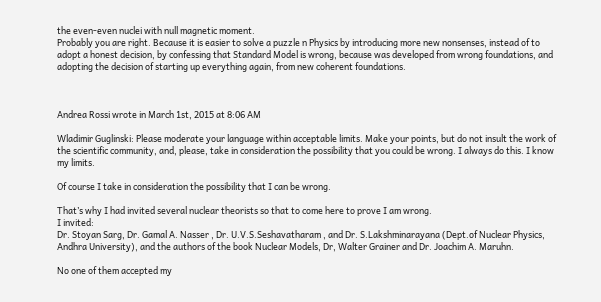the even-even nuclei with null magnetic moment.
Probably you are right. Because it is easier to solve a puzzle n Physics by introducing more new nonsenses, instead of to adopt a honest decision, by confessing that Standard Model is wrong, because was developed from wrong foundations, and adopting the decision of starting up everything again, from new coherent foundations.



Andrea Rossi wrote in March 1st, 2015 at 8:06 AM

Wladimir Guglinski: Please moderate your language within acceptable limits. Make your points, but do not insult the work of the scientific community, and, please, take in consideration the possibility that you could be wrong. I always do this. I know my limits.

Of course I take in consideration the possibility that I can be wrong.

That’s why I had invited several nuclear theorists so that to come here to prove I am wrong.
I invited:
Dr. Stoyan Sarg, Dr. Gamal A. Nasser , Dr. U.V.S.Seshavatharam , and Dr. S.Lakshminarayana (Dept.of Nuclear Physics, Andhra University), and the authors of the book Nuclear Models, Dr, Walter Grainer and Dr. Joachim A. Maruhn.

No one of them accepted my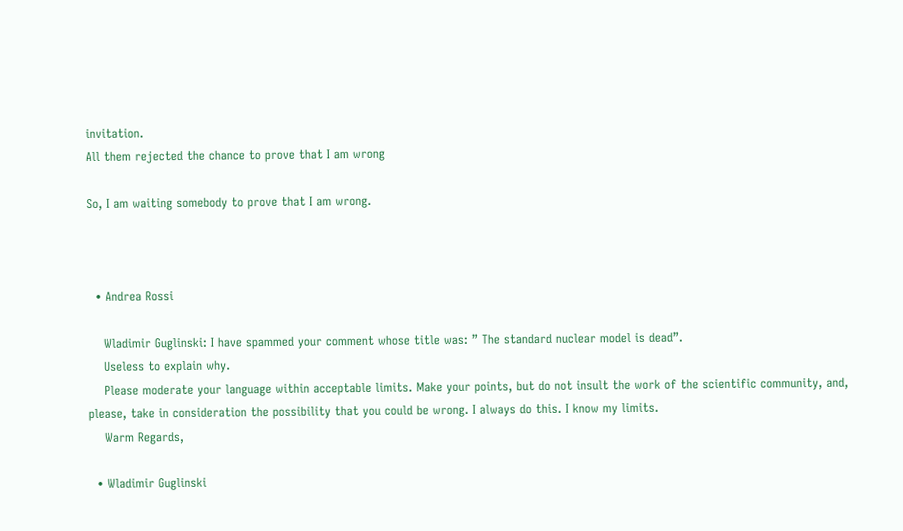invitation.
All them rejected the chance to prove that I am wrong

So, I am waiting somebody to prove that I am wrong.



  • Andrea Rossi

    Wladimir Guglinski: I have spammed your comment whose title was: ” The standard nuclear model is dead”.
    Useless to explain why.
    Please moderate your language within acceptable limits. Make your points, but do not insult the work of the scientific community, and, please, take in consideration the possibility that you could be wrong. I always do this. I know my limits.
    Warm Regards,

  • Wladimir Guglinski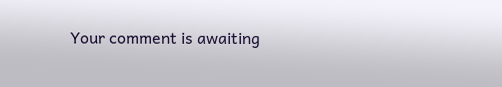Your comment is awaiting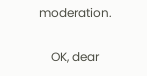moderation.

    OK, dear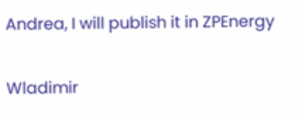Andrea, I will publish it in ZPEnergy


Wladimir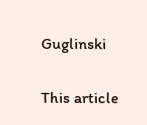Guglinski

This article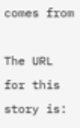comes from

The URL for this story is: